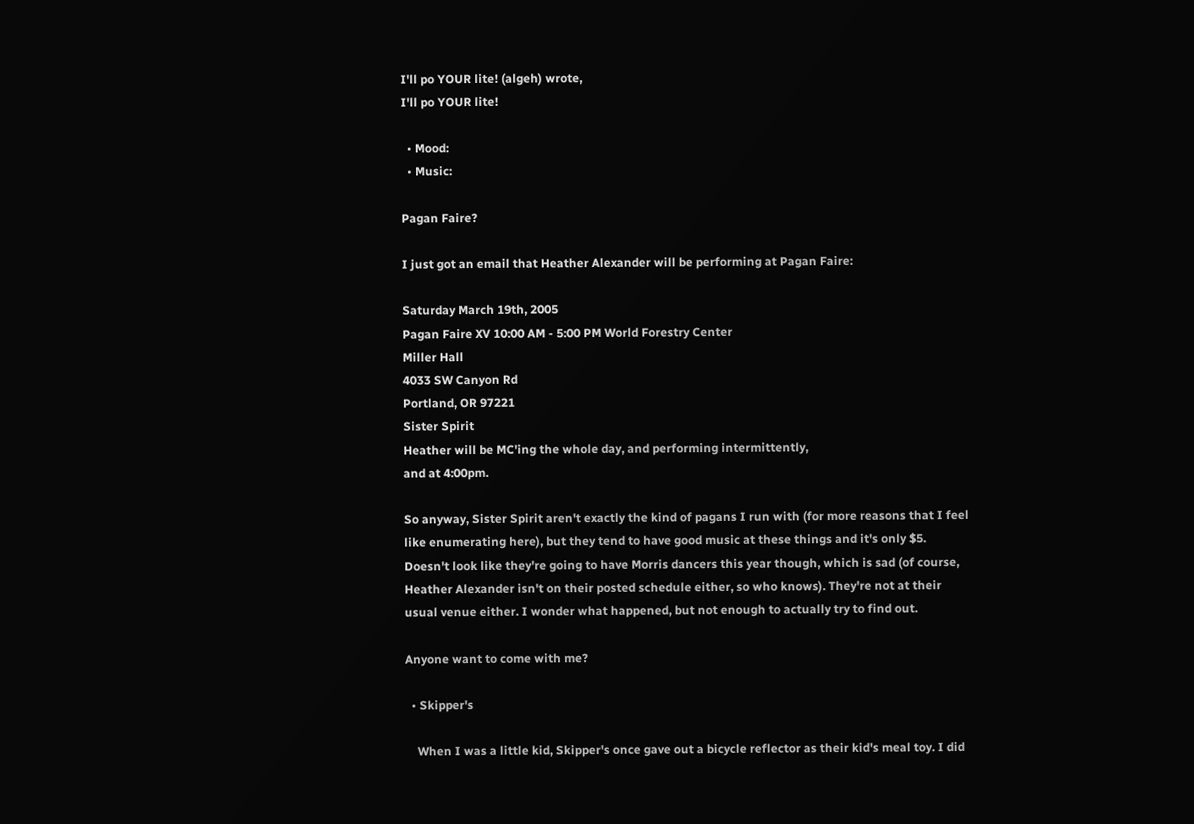I'll po YOUR lite! (algeh) wrote,
I'll po YOUR lite!

  • Mood:
  • Music:

Pagan Faire?

I just got an email that Heather Alexander will be performing at Pagan Faire:

Saturday March 19th, 2005
Pagan Faire XV 10:00 AM - 5:00 PM World Forestry Center
Miller Hall
4033 SW Canyon Rd
Portland, OR 97221
Sister Spirit
Heather will be MC'ing the whole day, and performing intermittently,
and at 4:00pm.

So anyway, Sister Spirit aren't exactly the kind of pagans I run with (for more reasons that I feel like enumerating here), but they tend to have good music at these things and it's only $5. Doesn't look like they're going to have Morris dancers this year though, which is sad (of course, Heather Alexander isn't on their posted schedule either, so who knows). They're not at their usual venue either. I wonder what happened, but not enough to actually try to find out.

Anyone want to come with me?

  • Skipper's

    When I was a little kid, Skipper's once gave out a bicycle reflector as their kid's meal toy. I did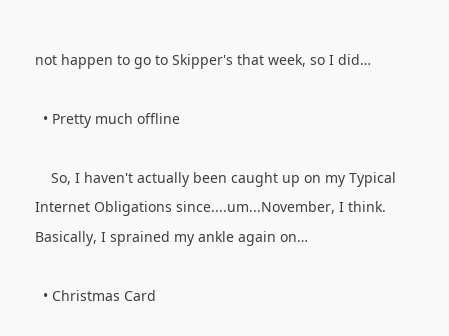not happen to go to Skipper's that week, so I did…

  • Pretty much offline

    So, I haven't actually been caught up on my Typical Internet Obligations since....um...November, I think. Basically, I sprained my ankle again on…

  • Christmas Card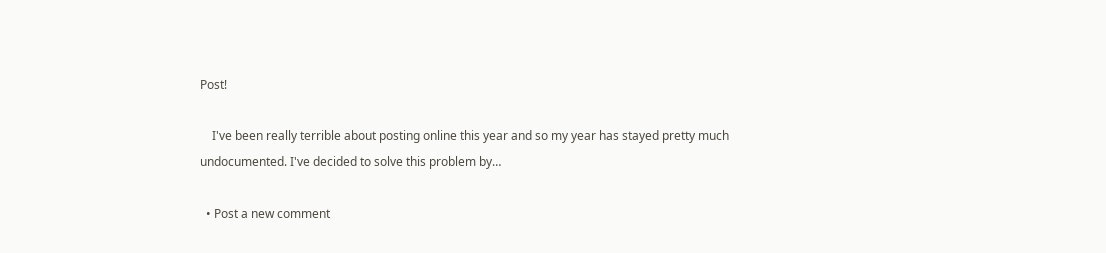Post!

    I've been really terrible about posting online this year and so my year has stayed pretty much undocumented. I've decided to solve this problem by…

  • Post a new comment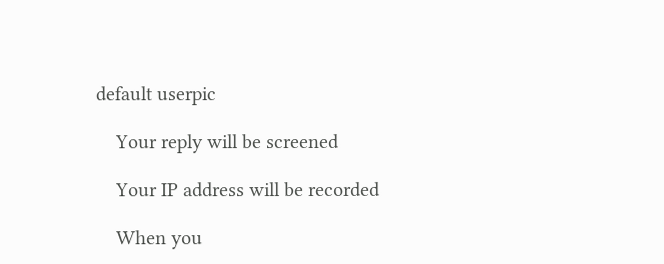default userpic

    Your reply will be screened

    Your IP address will be recorded

    When you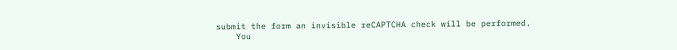submit the form an invisible reCAPTCHA check will be performed.
    You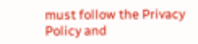must follow the Privacy Policy and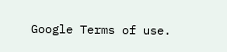Google Terms of use.